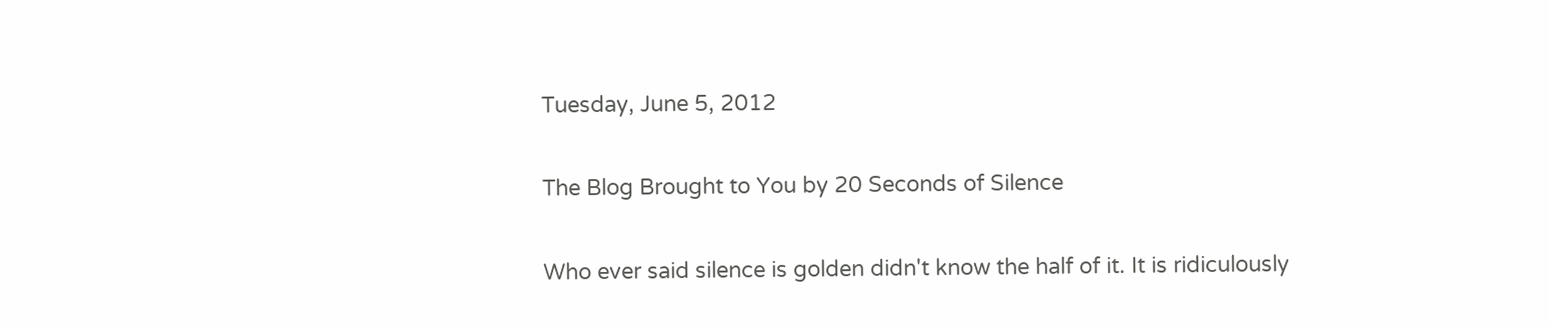Tuesday, June 5, 2012

The Blog Brought to You by 20 Seconds of Silence

Who ever said silence is golden didn't know the half of it. It is ridiculously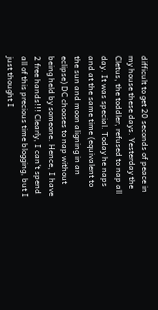difficult to get 20 seconds of peace in my house these days. Yesterday the Cletus, the toddler, refused to nap all day. It was special. Today he naps and at the same time (equivalent to the sun and moon aligning in an eclipse) DC chooses to nap without being held by someone. Hence, I have 2 free hands!!! Clearly, I can't spend all of this precious time blogging, but I just thought I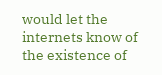would let the internets know of the existence of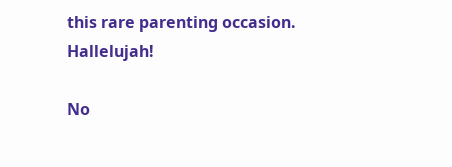this rare parenting occasion. Hallelujah!

No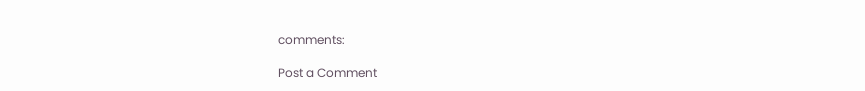comments:

Post a Comment